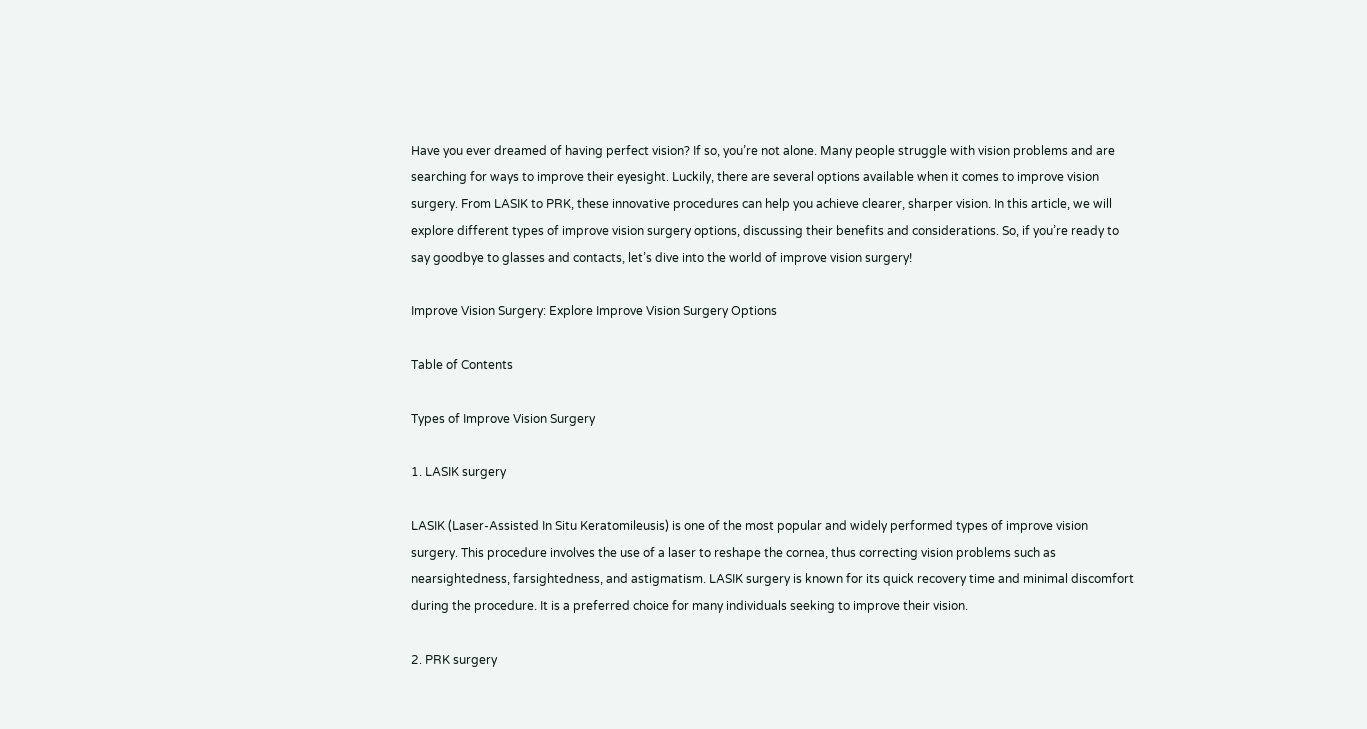Have you ever dreamed of having perfect vision? If so, you’re not alone. Many people struggle with vision problems and are searching for ways to improve their eyesight. Luckily, there are several options available when it comes to improve vision surgery. From LASIK to PRK, these innovative procedures can help you achieve clearer, sharper vision. In this article, we will explore different types of improve vision surgery options, discussing their benefits and considerations. So, if you’re ready to say goodbye to glasses and contacts, let’s dive into the world of improve vision surgery!

Improve Vision Surgery: Explore Improve Vision Surgery Options

Table of Contents

Types of Improve Vision Surgery

1. LASIK surgery

LASIK (Laser-Assisted In Situ Keratomileusis) is one of the most popular and widely performed types of improve vision surgery. This procedure involves the use of a laser to reshape the cornea, thus correcting vision problems such as nearsightedness, farsightedness, and astigmatism. LASIK surgery is known for its quick recovery time and minimal discomfort during the procedure. It is a preferred choice for many individuals seeking to improve their vision.

2. PRK surgery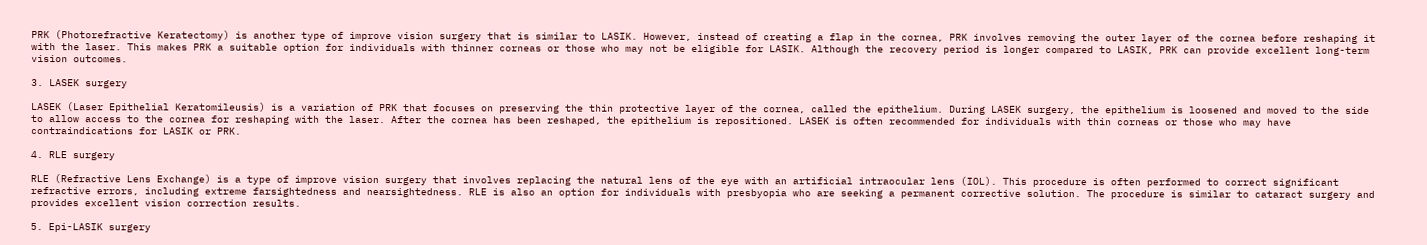PRK (Photorefractive Keratectomy) is another type of improve vision surgery that is similar to LASIK. However, instead of creating a flap in the cornea, PRK involves removing the outer layer of the cornea before reshaping it with the laser. This makes PRK a suitable option for individuals with thinner corneas or those who may not be eligible for LASIK. Although the recovery period is longer compared to LASIK, PRK can provide excellent long-term vision outcomes.

3. LASEK surgery

LASEK (Laser Epithelial Keratomileusis) is a variation of PRK that focuses on preserving the thin protective layer of the cornea, called the epithelium. During LASEK surgery, the epithelium is loosened and moved to the side to allow access to the cornea for reshaping with the laser. After the cornea has been reshaped, the epithelium is repositioned. LASEK is often recommended for individuals with thin corneas or those who may have contraindications for LASIK or PRK.

4. RLE surgery

RLE (Refractive Lens Exchange) is a type of improve vision surgery that involves replacing the natural lens of the eye with an artificial intraocular lens (IOL). This procedure is often performed to correct significant refractive errors, including extreme farsightedness and nearsightedness. RLE is also an option for individuals with presbyopia who are seeking a permanent corrective solution. The procedure is similar to cataract surgery and provides excellent vision correction results.

5. Epi-LASIK surgery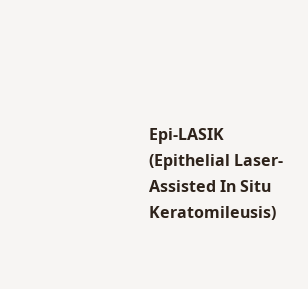Epi-LASIK (Epithelial Laser-Assisted In Situ Keratomileusis)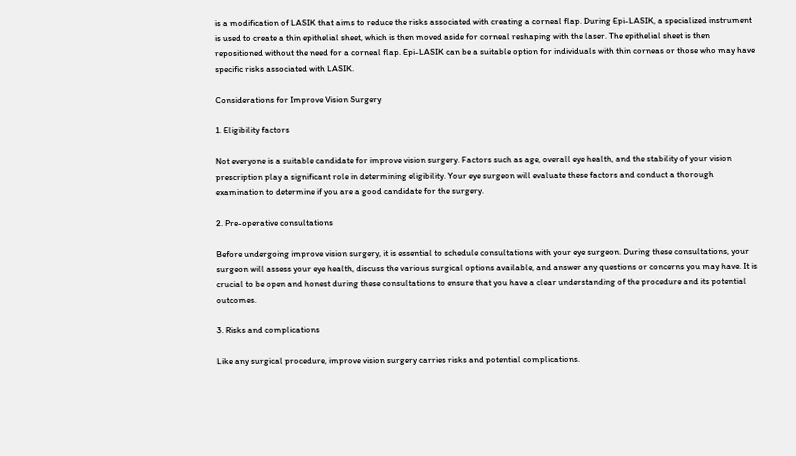is a modification of LASIK that aims to reduce the risks associated with creating a corneal flap. During Epi-LASIK, a specialized instrument is used to create a thin epithelial sheet, which is then moved aside for corneal reshaping with the laser. The epithelial sheet is then repositioned without the need for a corneal flap. Epi-LASIK can be a suitable option for individuals with thin corneas or those who may have specific risks associated with LASIK.

Considerations for Improve Vision Surgery

1. Eligibility factors

Not everyone is a suitable candidate for improve vision surgery. Factors such as age, overall eye health, and the stability of your vision prescription play a significant role in determining eligibility. Your eye surgeon will evaluate these factors and conduct a thorough examination to determine if you are a good candidate for the surgery.

2. Pre-operative consultations

Before undergoing improve vision surgery, it is essential to schedule consultations with your eye surgeon. During these consultations, your surgeon will assess your eye health, discuss the various surgical options available, and answer any questions or concerns you may have. It is crucial to be open and honest during these consultations to ensure that you have a clear understanding of the procedure and its potential outcomes.

3. Risks and complications

Like any surgical procedure, improve vision surgery carries risks and potential complications.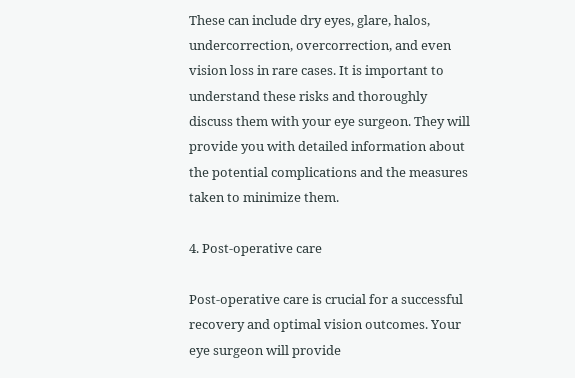These can include dry eyes, glare, halos, undercorrection, overcorrection, and even vision loss in rare cases. It is important to understand these risks and thoroughly discuss them with your eye surgeon. They will provide you with detailed information about the potential complications and the measures taken to minimize them.

4. Post-operative care

Post-operative care is crucial for a successful recovery and optimal vision outcomes. Your eye surgeon will provide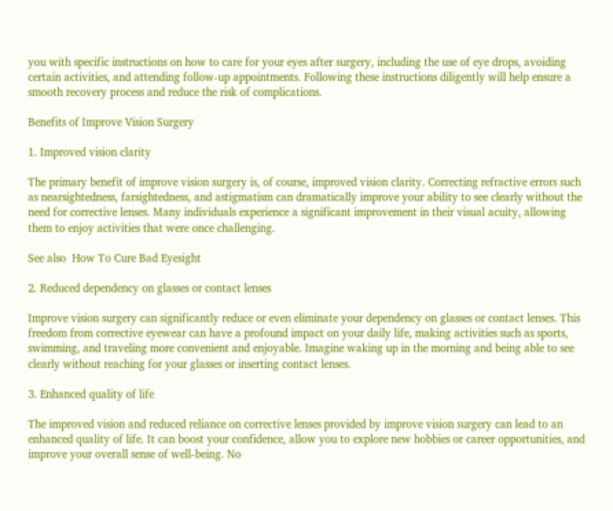you with specific instructions on how to care for your eyes after surgery, including the use of eye drops, avoiding certain activities, and attending follow-up appointments. Following these instructions diligently will help ensure a smooth recovery process and reduce the risk of complications.

Benefits of Improve Vision Surgery

1. Improved vision clarity

The primary benefit of improve vision surgery is, of course, improved vision clarity. Correcting refractive errors such as nearsightedness, farsightedness, and astigmatism can dramatically improve your ability to see clearly without the need for corrective lenses. Many individuals experience a significant improvement in their visual acuity, allowing them to enjoy activities that were once challenging.

See also  How To Cure Bad Eyesight

2. Reduced dependency on glasses or contact lenses

Improve vision surgery can significantly reduce or even eliminate your dependency on glasses or contact lenses. This freedom from corrective eyewear can have a profound impact on your daily life, making activities such as sports, swimming, and traveling more convenient and enjoyable. Imagine waking up in the morning and being able to see clearly without reaching for your glasses or inserting contact lenses.

3. Enhanced quality of life

The improved vision and reduced reliance on corrective lenses provided by improve vision surgery can lead to an enhanced quality of life. It can boost your confidence, allow you to explore new hobbies or career opportunities, and improve your overall sense of well-being. No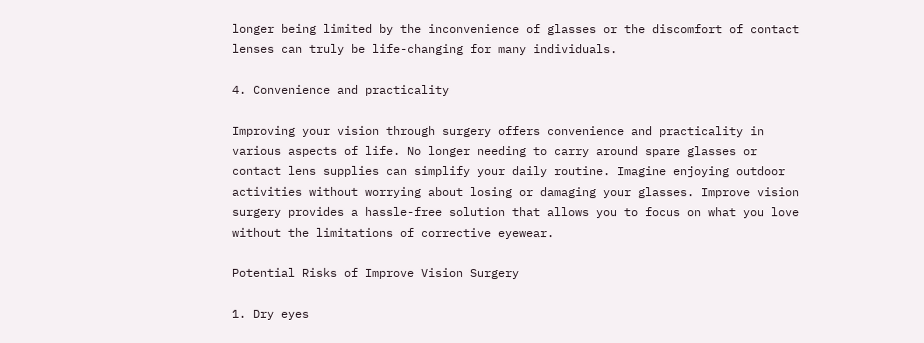longer being limited by the inconvenience of glasses or the discomfort of contact lenses can truly be life-changing for many individuals.

4. Convenience and practicality

Improving your vision through surgery offers convenience and practicality in various aspects of life. No longer needing to carry around spare glasses or contact lens supplies can simplify your daily routine. Imagine enjoying outdoor activities without worrying about losing or damaging your glasses. Improve vision surgery provides a hassle-free solution that allows you to focus on what you love without the limitations of corrective eyewear.

Potential Risks of Improve Vision Surgery

1. Dry eyes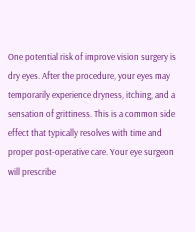One potential risk of improve vision surgery is dry eyes. After the procedure, your eyes may temporarily experience dryness, itching, and a sensation of grittiness. This is a common side effect that typically resolves with time and proper post-operative care. Your eye surgeon will prescribe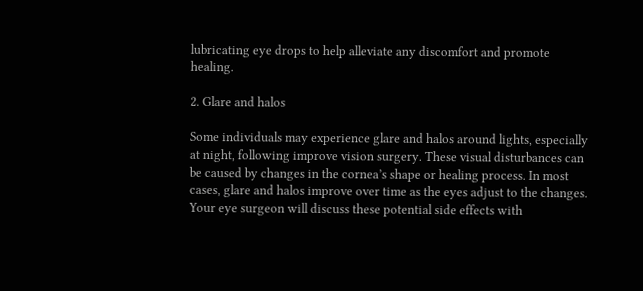lubricating eye drops to help alleviate any discomfort and promote healing.

2. Glare and halos

Some individuals may experience glare and halos around lights, especially at night, following improve vision surgery. These visual disturbances can be caused by changes in the cornea’s shape or healing process. In most cases, glare and halos improve over time as the eyes adjust to the changes. Your eye surgeon will discuss these potential side effects with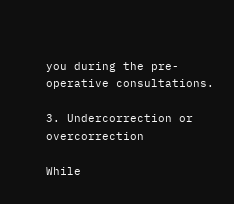you during the pre-operative consultations.

3. Undercorrection or overcorrection

While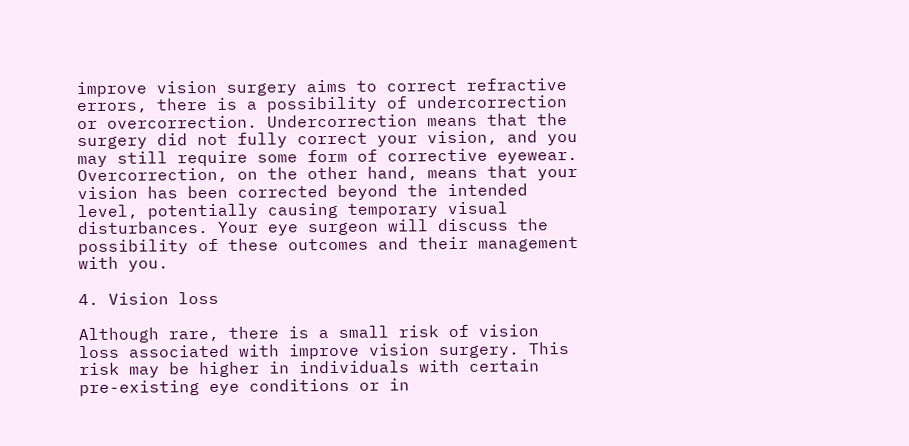improve vision surgery aims to correct refractive errors, there is a possibility of undercorrection or overcorrection. Undercorrection means that the surgery did not fully correct your vision, and you may still require some form of corrective eyewear. Overcorrection, on the other hand, means that your vision has been corrected beyond the intended level, potentially causing temporary visual disturbances. Your eye surgeon will discuss the possibility of these outcomes and their management with you.

4. Vision loss

Although rare, there is a small risk of vision loss associated with improve vision surgery. This risk may be higher in individuals with certain pre-existing eye conditions or in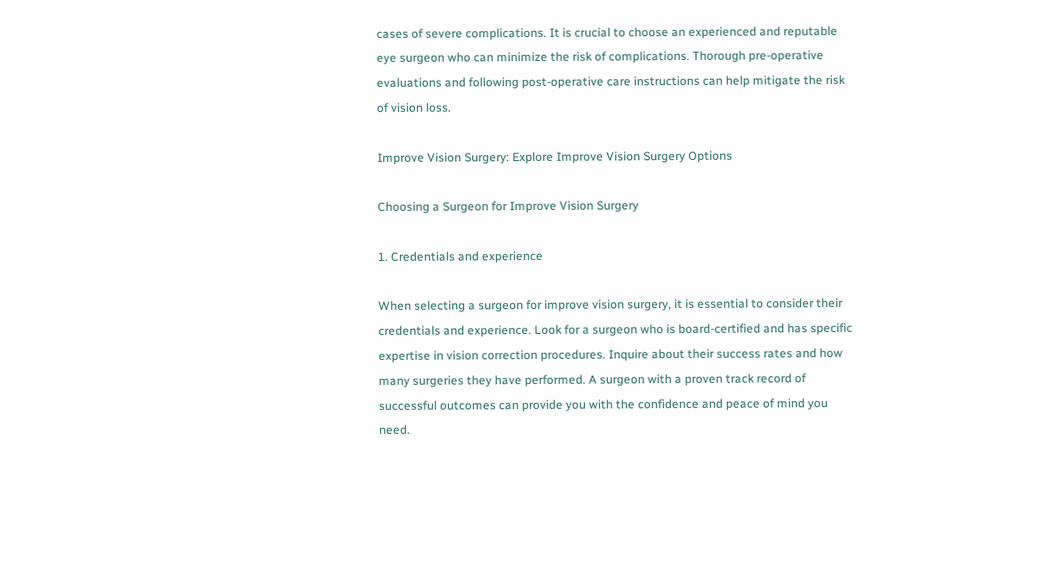cases of severe complications. It is crucial to choose an experienced and reputable eye surgeon who can minimize the risk of complications. Thorough pre-operative evaluations and following post-operative care instructions can help mitigate the risk of vision loss.

Improve Vision Surgery: Explore Improve Vision Surgery Options

Choosing a Surgeon for Improve Vision Surgery

1. Credentials and experience

When selecting a surgeon for improve vision surgery, it is essential to consider their credentials and experience. Look for a surgeon who is board-certified and has specific expertise in vision correction procedures. Inquire about their success rates and how many surgeries they have performed. A surgeon with a proven track record of successful outcomes can provide you with the confidence and peace of mind you need.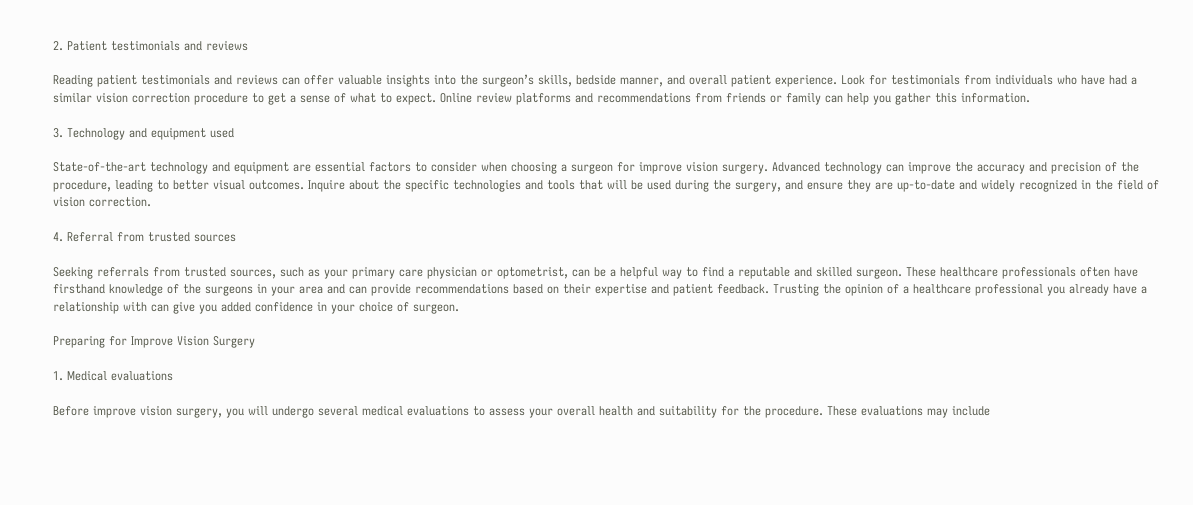2. Patient testimonials and reviews

Reading patient testimonials and reviews can offer valuable insights into the surgeon’s skills, bedside manner, and overall patient experience. Look for testimonials from individuals who have had a similar vision correction procedure to get a sense of what to expect. Online review platforms and recommendations from friends or family can help you gather this information.

3. Technology and equipment used

State-of-the-art technology and equipment are essential factors to consider when choosing a surgeon for improve vision surgery. Advanced technology can improve the accuracy and precision of the procedure, leading to better visual outcomes. Inquire about the specific technologies and tools that will be used during the surgery, and ensure they are up-to-date and widely recognized in the field of vision correction.

4. Referral from trusted sources

Seeking referrals from trusted sources, such as your primary care physician or optometrist, can be a helpful way to find a reputable and skilled surgeon. These healthcare professionals often have firsthand knowledge of the surgeons in your area and can provide recommendations based on their expertise and patient feedback. Trusting the opinion of a healthcare professional you already have a relationship with can give you added confidence in your choice of surgeon.

Preparing for Improve Vision Surgery

1. Medical evaluations

Before improve vision surgery, you will undergo several medical evaluations to assess your overall health and suitability for the procedure. These evaluations may include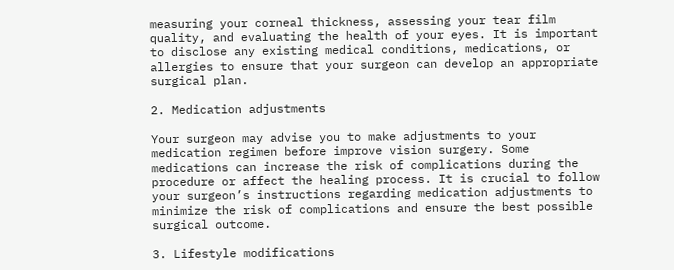measuring your corneal thickness, assessing your tear film quality, and evaluating the health of your eyes. It is important to disclose any existing medical conditions, medications, or allergies to ensure that your surgeon can develop an appropriate surgical plan.

2. Medication adjustments

Your surgeon may advise you to make adjustments to your medication regimen before improve vision surgery. Some medications can increase the risk of complications during the procedure or affect the healing process. It is crucial to follow your surgeon’s instructions regarding medication adjustments to minimize the risk of complications and ensure the best possible surgical outcome.

3. Lifestyle modifications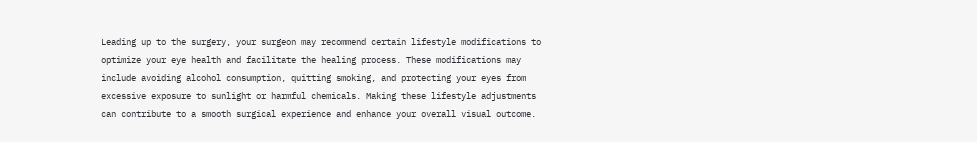Leading up to the surgery, your surgeon may recommend certain lifestyle modifications to optimize your eye health and facilitate the healing process. These modifications may include avoiding alcohol consumption, quitting smoking, and protecting your eyes from excessive exposure to sunlight or harmful chemicals. Making these lifestyle adjustments can contribute to a smooth surgical experience and enhance your overall visual outcome.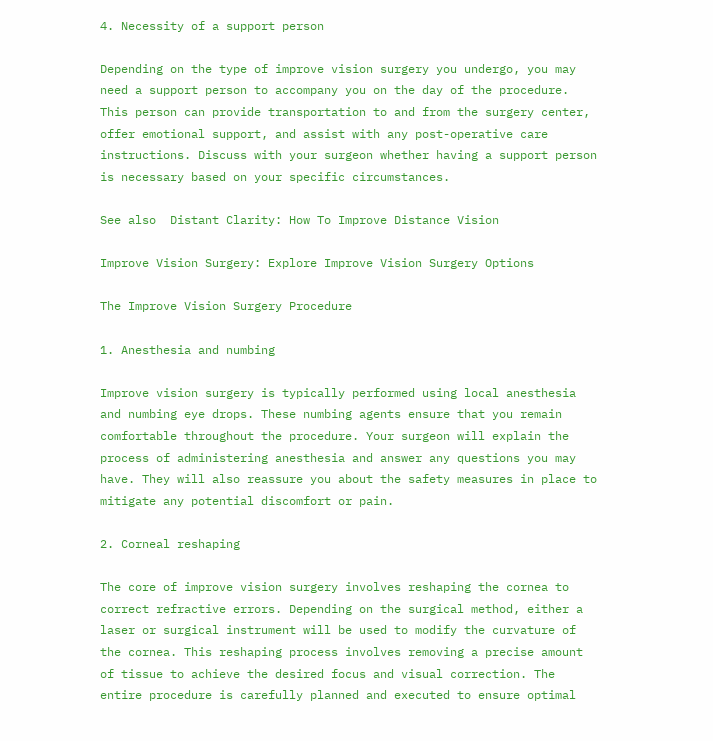4. Necessity of a support person

Depending on the type of improve vision surgery you undergo, you may need a support person to accompany you on the day of the procedure. This person can provide transportation to and from the surgery center, offer emotional support, and assist with any post-operative care instructions. Discuss with your surgeon whether having a support person is necessary based on your specific circumstances.

See also  Distant Clarity: How To Improve Distance Vision

Improve Vision Surgery: Explore Improve Vision Surgery Options

The Improve Vision Surgery Procedure

1. Anesthesia and numbing

Improve vision surgery is typically performed using local anesthesia and numbing eye drops. These numbing agents ensure that you remain comfortable throughout the procedure. Your surgeon will explain the process of administering anesthesia and answer any questions you may have. They will also reassure you about the safety measures in place to mitigate any potential discomfort or pain.

2. Corneal reshaping

The core of improve vision surgery involves reshaping the cornea to correct refractive errors. Depending on the surgical method, either a laser or surgical instrument will be used to modify the curvature of the cornea. This reshaping process involves removing a precise amount of tissue to achieve the desired focus and visual correction. The entire procedure is carefully planned and executed to ensure optimal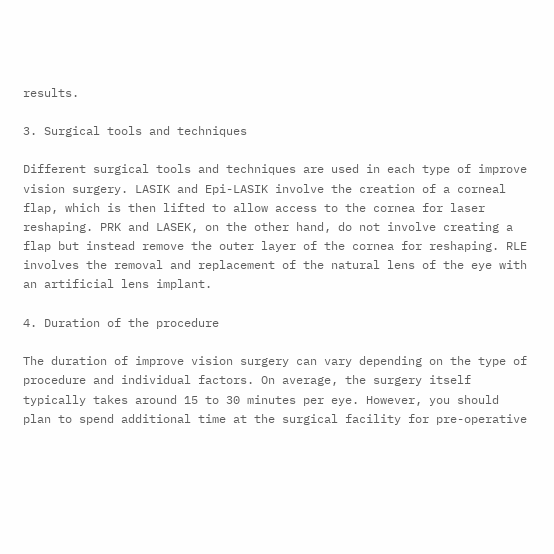results.

3. Surgical tools and techniques

Different surgical tools and techniques are used in each type of improve vision surgery. LASIK and Epi-LASIK involve the creation of a corneal flap, which is then lifted to allow access to the cornea for laser reshaping. PRK and LASEK, on the other hand, do not involve creating a flap but instead remove the outer layer of the cornea for reshaping. RLE involves the removal and replacement of the natural lens of the eye with an artificial lens implant.

4. Duration of the procedure

The duration of improve vision surgery can vary depending on the type of procedure and individual factors. On average, the surgery itself typically takes around 15 to 30 minutes per eye. However, you should plan to spend additional time at the surgical facility for pre-operative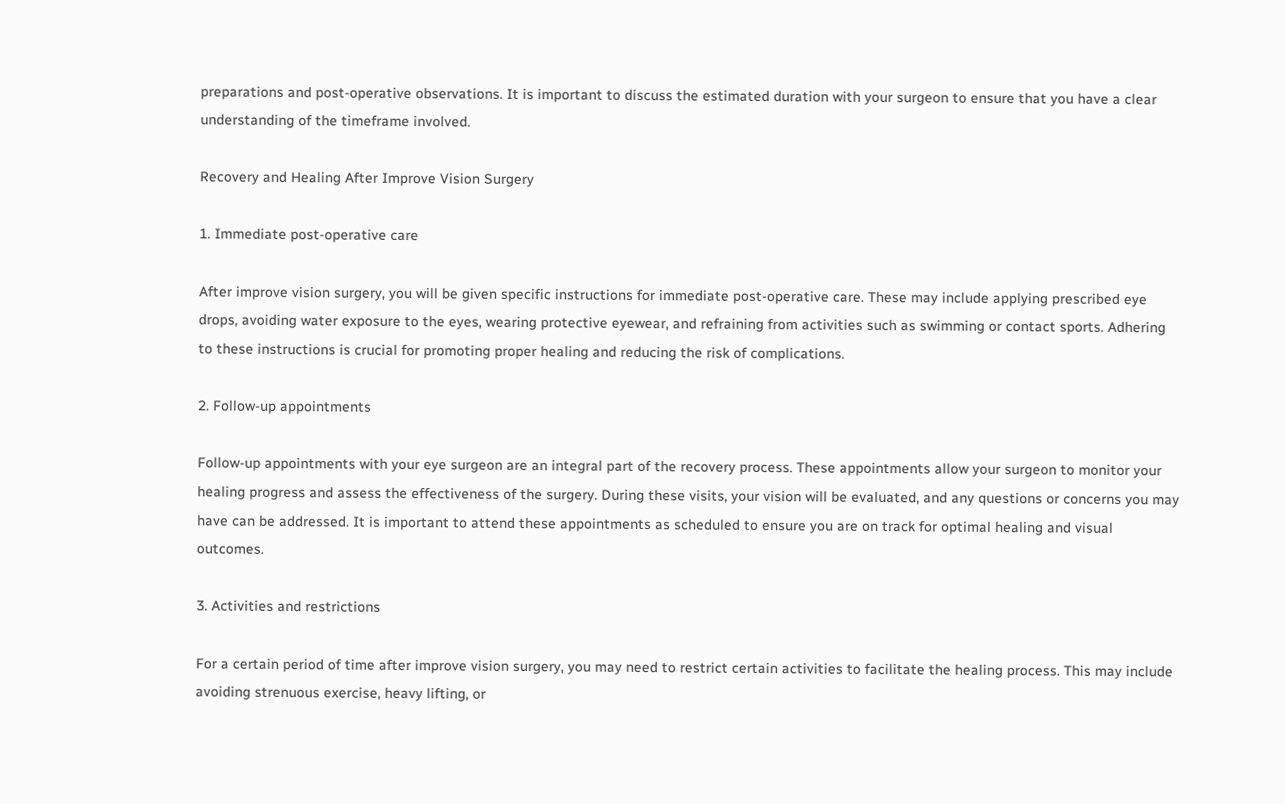preparations and post-operative observations. It is important to discuss the estimated duration with your surgeon to ensure that you have a clear understanding of the timeframe involved.

Recovery and Healing After Improve Vision Surgery

1. Immediate post-operative care

After improve vision surgery, you will be given specific instructions for immediate post-operative care. These may include applying prescribed eye drops, avoiding water exposure to the eyes, wearing protective eyewear, and refraining from activities such as swimming or contact sports. Adhering to these instructions is crucial for promoting proper healing and reducing the risk of complications.

2. Follow-up appointments

Follow-up appointments with your eye surgeon are an integral part of the recovery process. These appointments allow your surgeon to monitor your healing progress and assess the effectiveness of the surgery. During these visits, your vision will be evaluated, and any questions or concerns you may have can be addressed. It is important to attend these appointments as scheduled to ensure you are on track for optimal healing and visual outcomes.

3. Activities and restrictions

For a certain period of time after improve vision surgery, you may need to restrict certain activities to facilitate the healing process. This may include avoiding strenuous exercise, heavy lifting, or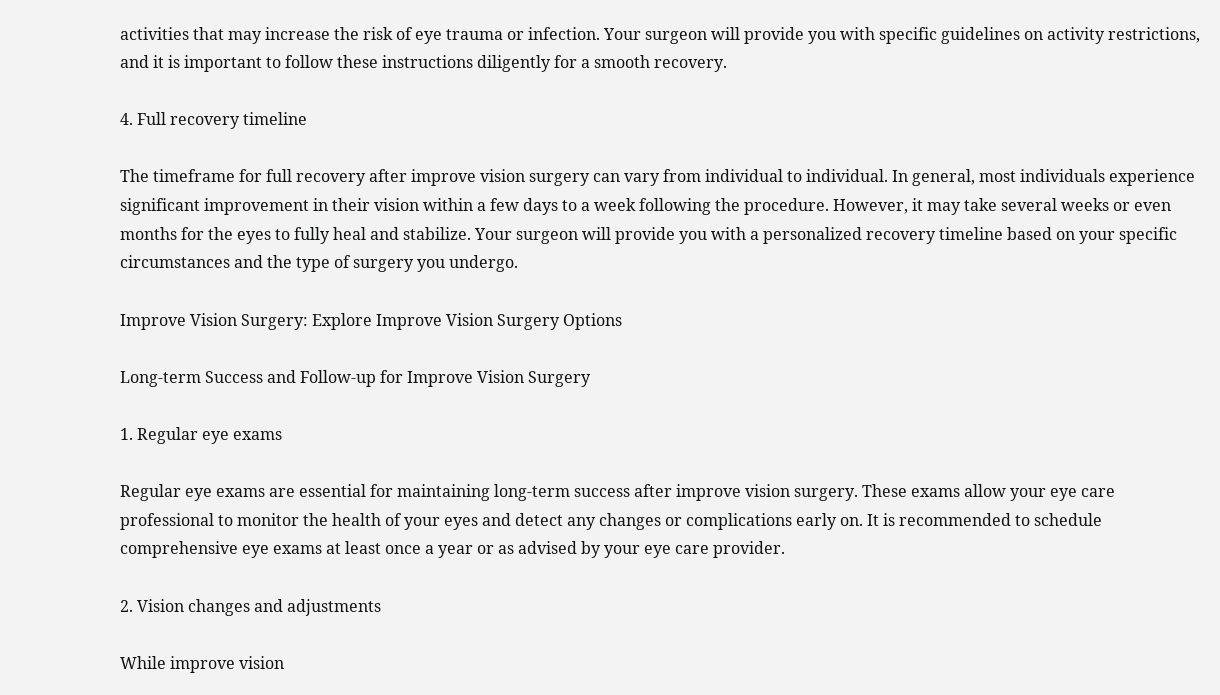activities that may increase the risk of eye trauma or infection. Your surgeon will provide you with specific guidelines on activity restrictions, and it is important to follow these instructions diligently for a smooth recovery.

4. Full recovery timeline

The timeframe for full recovery after improve vision surgery can vary from individual to individual. In general, most individuals experience significant improvement in their vision within a few days to a week following the procedure. However, it may take several weeks or even months for the eyes to fully heal and stabilize. Your surgeon will provide you with a personalized recovery timeline based on your specific circumstances and the type of surgery you undergo.

Improve Vision Surgery: Explore Improve Vision Surgery Options

Long-term Success and Follow-up for Improve Vision Surgery

1. Regular eye exams

Regular eye exams are essential for maintaining long-term success after improve vision surgery. These exams allow your eye care professional to monitor the health of your eyes and detect any changes or complications early on. It is recommended to schedule comprehensive eye exams at least once a year or as advised by your eye care provider.

2. Vision changes and adjustments

While improve vision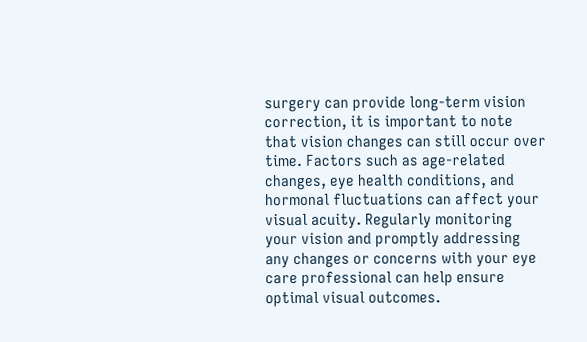surgery can provide long-term vision correction, it is important to note that vision changes can still occur over time. Factors such as age-related changes, eye health conditions, and hormonal fluctuations can affect your visual acuity. Regularly monitoring your vision and promptly addressing any changes or concerns with your eye care professional can help ensure optimal visual outcomes.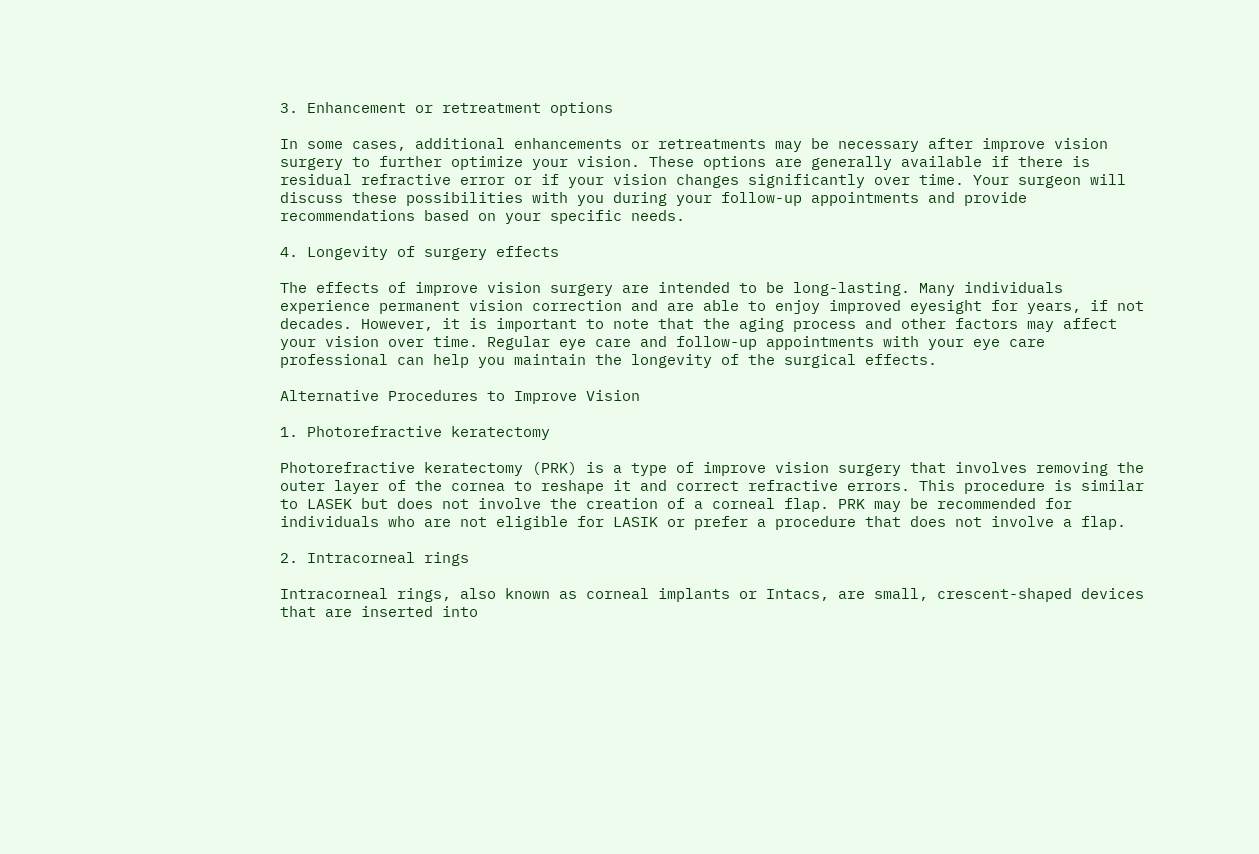3. Enhancement or retreatment options

In some cases, additional enhancements or retreatments may be necessary after improve vision surgery to further optimize your vision. These options are generally available if there is residual refractive error or if your vision changes significantly over time. Your surgeon will discuss these possibilities with you during your follow-up appointments and provide recommendations based on your specific needs.

4. Longevity of surgery effects

The effects of improve vision surgery are intended to be long-lasting. Many individuals experience permanent vision correction and are able to enjoy improved eyesight for years, if not decades. However, it is important to note that the aging process and other factors may affect your vision over time. Regular eye care and follow-up appointments with your eye care professional can help you maintain the longevity of the surgical effects.

Alternative Procedures to Improve Vision

1. Photorefractive keratectomy

Photorefractive keratectomy (PRK) is a type of improve vision surgery that involves removing the outer layer of the cornea to reshape it and correct refractive errors. This procedure is similar to LASEK but does not involve the creation of a corneal flap. PRK may be recommended for individuals who are not eligible for LASIK or prefer a procedure that does not involve a flap.

2. Intracorneal rings

Intracorneal rings, also known as corneal implants or Intacs, are small, crescent-shaped devices that are inserted into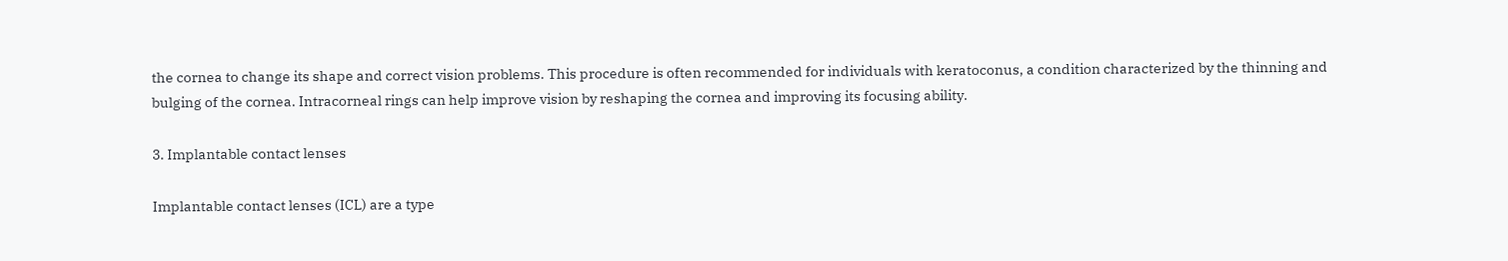the cornea to change its shape and correct vision problems. This procedure is often recommended for individuals with keratoconus, a condition characterized by the thinning and bulging of the cornea. Intracorneal rings can help improve vision by reshaping the cornea and improving its focusing ability.

3. Implantable contact lenses

Implantable contact lenses (ICL) are a type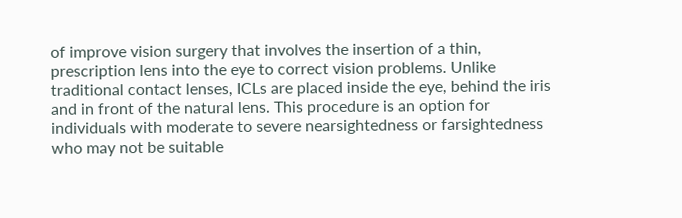of improve vision surgery that involves the insertion of a thin, prescription lens into the eye to correct vision problems. Unlike traditional contact lenses, ICLs are placed inside the eye, behind the iris and in front of the natural lens. This procedure is an option for individuals with moderate to severe nearsightedness or farsightedness who may not be suitable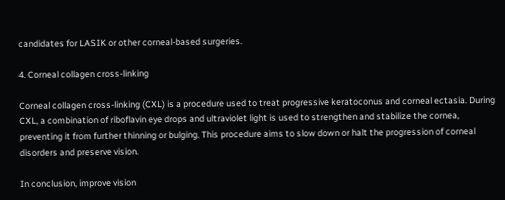candidates for LASIK or other corneal-based surgeries.

4. Corneal collagen cross-linking

Corneal collagen cross-linking (CXL) is a procedure used to treat progressive keratoconus and corneal ectasia. During CXL, a combination of riboflavin eye drops and ultraviolet light is used to strengthen and stabilize the cornea, preventing it from further thinning or bulging. This procedure aims to slow down or halt the progression of corneal disorders and preserve vision.

In conclusion, improve vision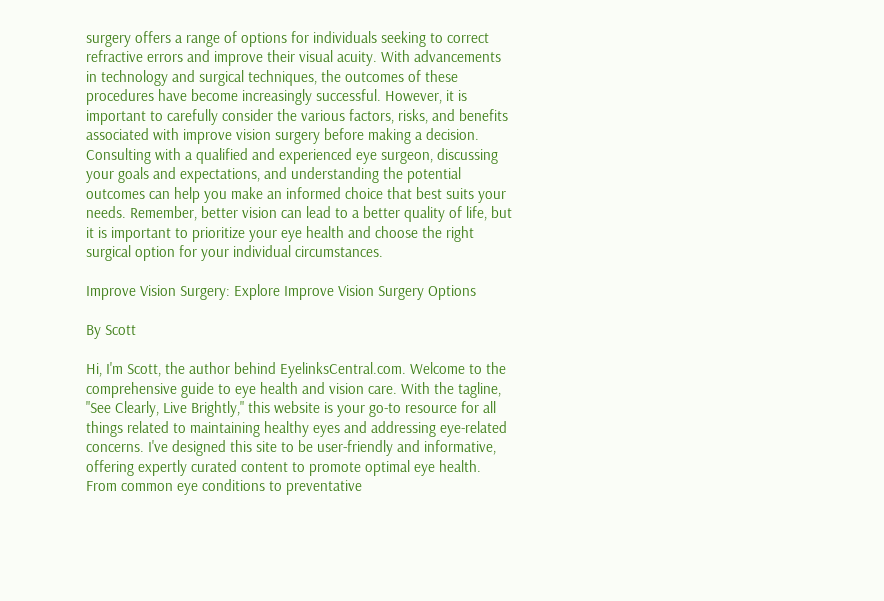surgery offers a range of options for individuals seeking to correct refractive errors and improve their visual acuity. With advancements in technology and surgical techniques, the outcomes of these procedures have become increasingly successful. However, it is important to carefully consider the various factors, risks, and benefits associated with improve vision surgery before making a decision. Consulting with a qualified and experienced eye surgeon, discussing your goals and expectations, and understanding the potential outcomes can help you make an informed choice that best suits your needs. Remember, better vision can lead to a better quality of life, but it is important to prioritize your eye health and choose the right surgical option for your individual circumstances.

Improve Vision Surgery: Explore Improve Vision Surgery Options

By Scott

Hi, I'm Scott, the author behind EyelinksCentral.com. Welcome to the comprehensive guide to eye health and vision care. With the tagline, "See Clearly, Live Brightly," this website is your go-to resource for all things related to maintaining healthy eyes and addressing eye-related concerns. I've designed this site to be user-friendly and informative, offering expertly curated content to promote optimal eye health. From common eye conditions to preventative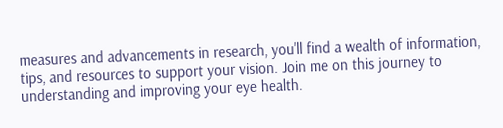measures and advancements in research, you'll find a wealth of information, tips, and resources to support your vision. Join me on this journey to understanding and improving your eye health.